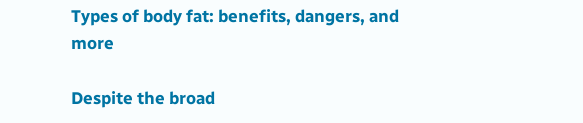Types of body fat: benefits, dangers, and more

Despite the broad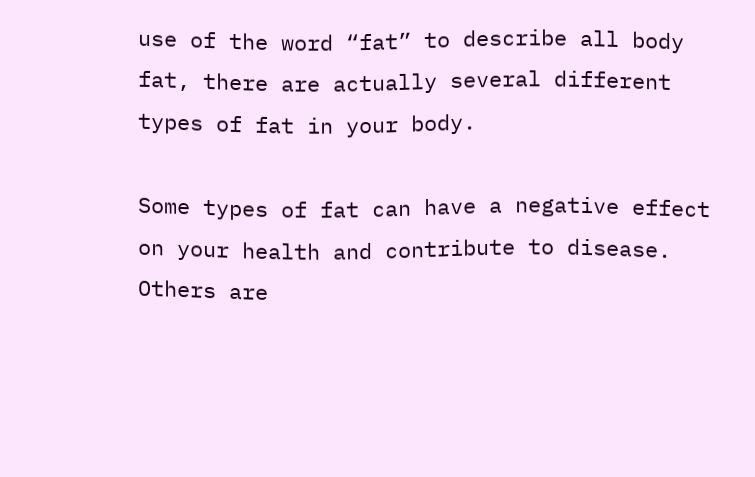use of the word “fat” to describe all body fat, there are actually several different types of fat in your body.

Some types of fat can have a negative effect on your health and contribute to disease. Others are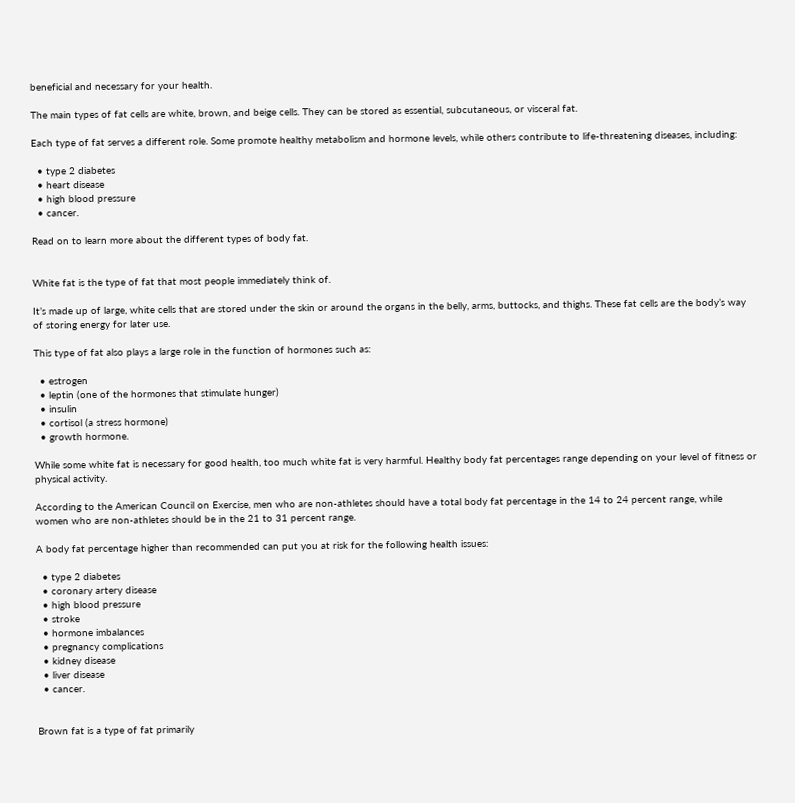beneficial and necessary for your health.

The main types of fat cells are white, brown, and beige cells. They can be stored as essential, subcutaneous, or visceral fat.

Each type of fat serves a different role. Some promote healthy metabolism and hormone levels, while others contribute to life-threatening diseases, including:

  • type 2 diabetes
  • heart disease
  • high blood pressure
  • cancer.

Read on to learn more about the different types of body fat.


White fat is the type of fat that most people immediately think of.

It’s made up of large, white cells that are stored under the skin or around the organs in the belly, arms, buttocks, and thighs. These fat cells are the body’s way of storing energy for later use.

This type of fat also plays a large role in the function of hormones such as:

  • estrogen
  • leptin (one of the hormones that stimulate hunger)
  • insulin
  • cortisol (a stress hormone)
  • growth hormone.

While some white fat is necessary for good health, too much white fat is very harmful. Healthy body fat percentages range depending on your level of fitness or physical activity.

According to the American Council on Exercise, men who are non-athletes should have a total body fat percentage in the 14 to 24 percent range, while women who are non-athletes should be in the 21 to 31 percent range.

A body fat percentage higher than recommended can put you at risk for the following health issues:

  • type 2 diabetes
  • coronary artery disease
  • high blood pressure
  • stroke
  • hormone imbalances
  • pregnancy complications
  • kidney disease
  • liver disease
  • cancer.


Brown fat is a type of fat primarily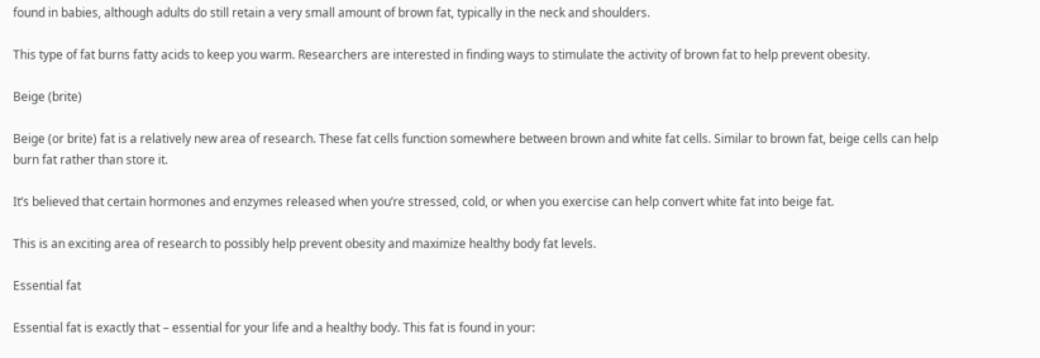found in babies, although adults do still retain a very small amount of brown fat, typically in the neck and shoulders.

This type of fat burns fatty acids to keep you warm. Researchers are interested in finding ways to stimulate the activity of brown fat to help prevent obesity.

Beige (brite)

Beige (or brite) fat is a relatively new area of research. These fat cells function somewhere between brown and white fat cells. Similar to brown fat, beige cells can help burn fat rather than store it.

It’s believed that certain hormones and enzymes released when you’re stressed, cold, or when you exercise can help convert white fat into beige fat.

This is an exciting area of research to possibly help prevent obesity and maximize healthy body fat levels.

Essential fat

Essential fat is exactly that – essential for your life and a healthy body. This fat is found in your: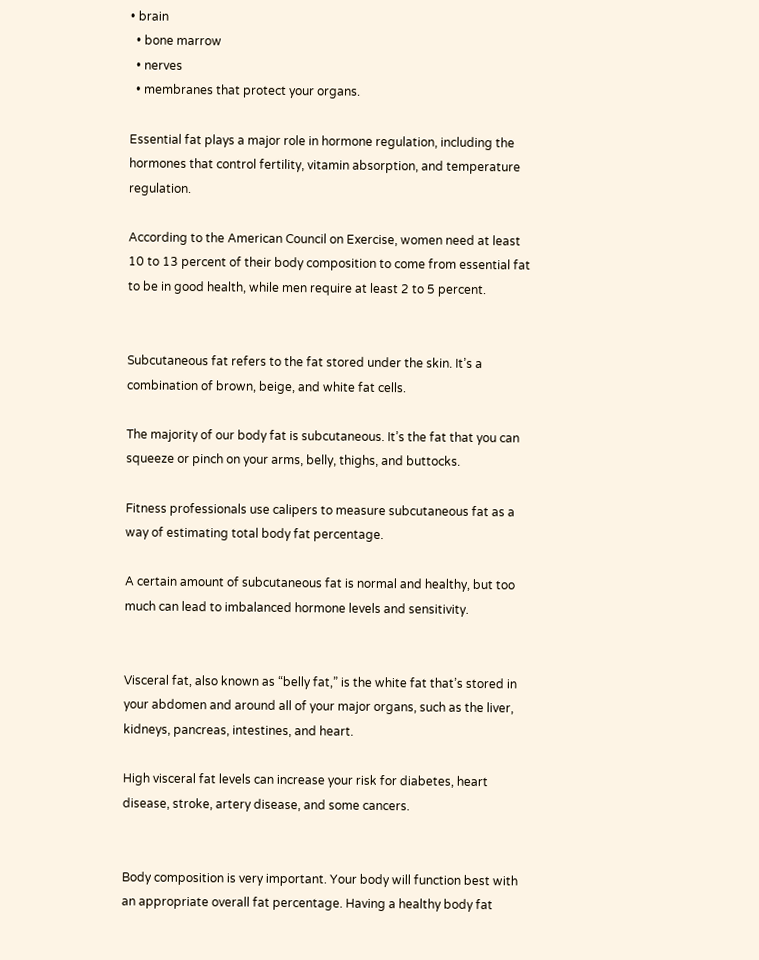• brain
  • bone marrow
  • nerves
  • membranes that protect your organs.

Essential fat plays a major role in hormone regulation, including the hormones that control fertility, vitamin absorption, and temperature regulation.

According to the American Council on Exercise, women need at least 10 to 13 percent of their body composition to come from essential fat to be in good health, while men require at least 2 to 5 percent.


Subcutaneous fat refers to the fat stored under the skin. It’s a combination of brown, beige, and white fat cells.

The majority of our body fat is subcutaneous. It’s the fat that you can squeeze or pinch on your arms, belly, thighs, and buttocks.

Fitness professionals use calipers to measure subcutaneous fat as a way of estimating total body fat percentage.

A certain amount of subcutaneous fat is normal and healthy, but too much can lead to imbalanced hormone levels and sensitivity.


Visceral fat, also known as “belly fat,” is the white fat that’s stored in your abdomen and around all of your major organs, such as the liver, kidneys, pancreas, intestines, and heart.

High visceral fat levels can increase your risk for diabetes, heart disease, stroke, artery disease, and some cancers.


Body composition is very important. Your body will function best with an appropriate overall fat percentage. Having a healthy body fat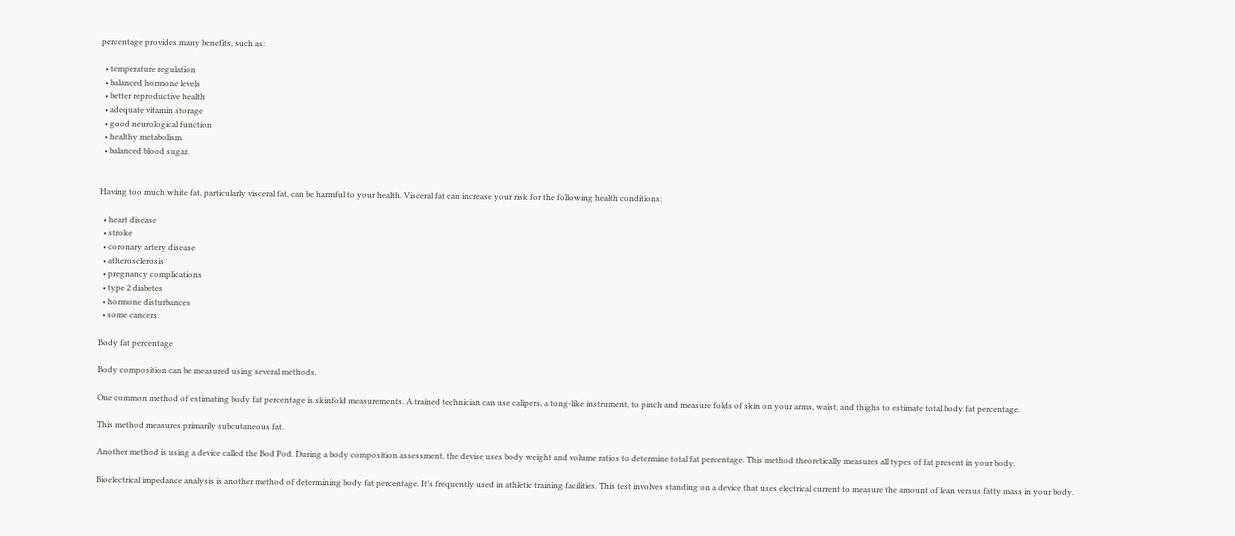percentage provides many benefits, such as:

  • temperature regulation
  • balanced hormone levels
  • better reproductive health
  • adequate vitamin storage
  • good neurological function
  • healthy metabolism
  • balanced blood sugar.


Having too much white fat, particularly visceral fat, can be harmful to your health. Visceral fat can increase your risk for the following health conditions:

  • heart disease
  • stroke
  • coronary artery disease
  • atherosclerosis
  • pregnancy complications
  • type 2 diabetes
  • hormone disturbances
  • some cancers.

Body fat percentage

Body composition can be measured using several methods.

One common method of estimating body fat percentage is skinfold measurements. A trained technician can use calipers, a tong-like instrument, to pinch and measure folds of skin on your arms, waist, and thighs to estimate total body fat percentage.

This method measures primarily subcutaneous fat.

Another method is using a device called the Bod Pod. During a body composition assessment, the devise uses body weight and volume ratios to determine total fat percentage. This method theoretically measures all types of fat present in your body.

Bioelectrical impedance analysis is another method of determining body fat percentage. It’s frequently used in athletic training facilities. This test involves standing on a device that uses electrical current to measure the amount of lean versus fatty mass in your body.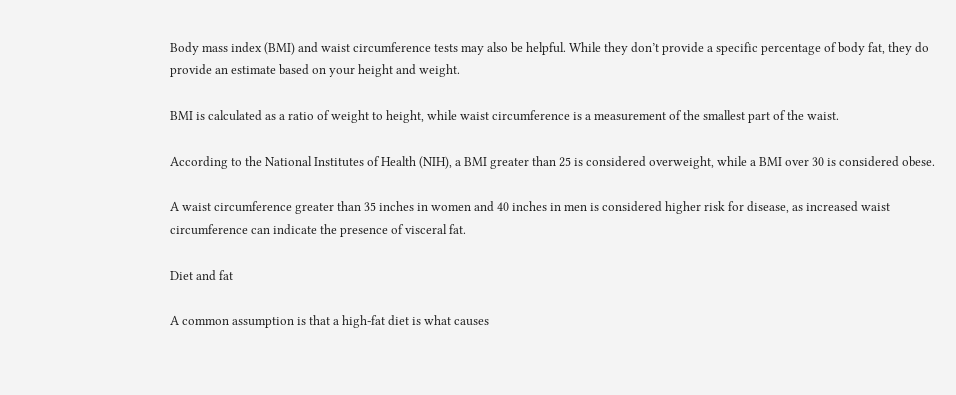Body mass index (BMI) and waist circumference tests may also be helpful. While they don’t provide a specific percentage of body fat, they do provide an estimate based on your height and weight.

BMI is calculated as a ratio of weight to height, while waist circumference is a measurement of the smallest part of the waist.

According to the National Institutes of Health (NIH), a BMI greater than 25 is considered overweight, while a BMI over 30 is considered obese.

A waist circumference greater than 35 inches in women and 40 inches in men is considered higher risk for disease, as increased waist circumference can indicate the presence of visceral fat.

Diet and fat

A common assumption is that a high-fat diet is what causes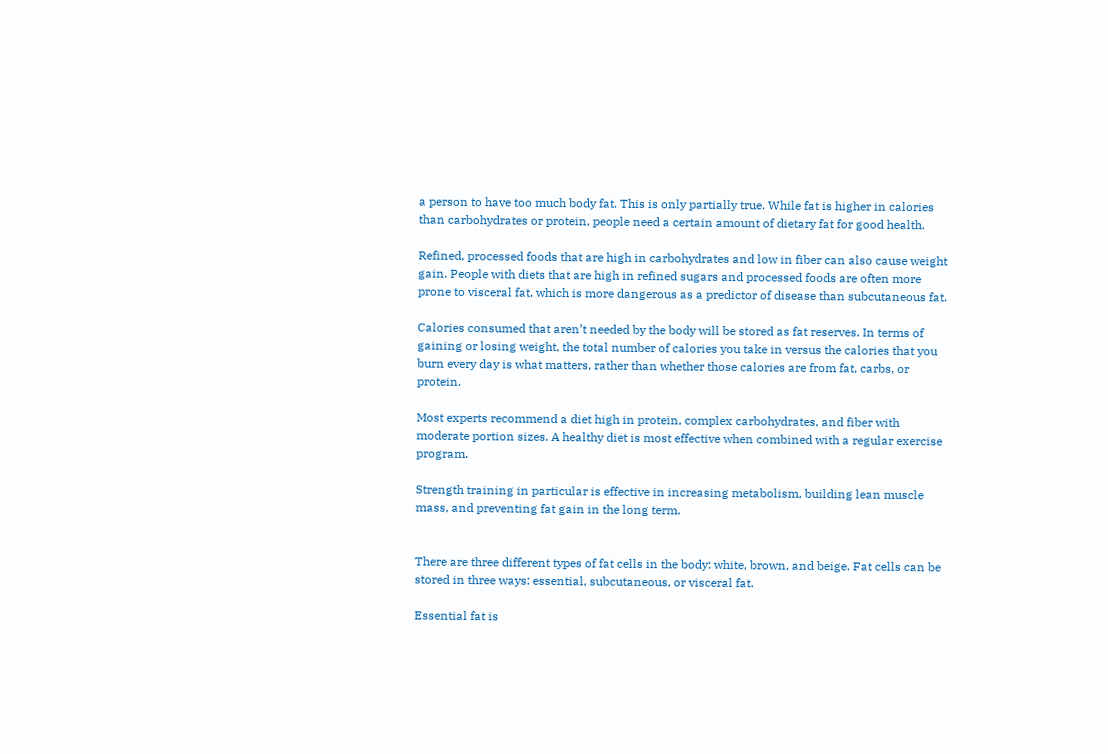a person to have too much body fat. This is only partially true. While fat is higher in calories than carbohydrates or protein, people need a certain amount of dietary fat for good health.

Refined, processed foods that are high in carbohydrates and low in fiber can also cause weight gain. People with diets that are high in refined sugars and processed foods are often more prone to visceral fat, which is more dangerous as a predictor of disease than subcutaneous fat.

Calories consumed that aren’t needed by the body will be stored as fat reserves. In terms of gaining or losing weight, the total number of calories you take in versus the calories that you burn every day is what matters, rather than whether those calories are from fat, carbs, or protein.

Most experts recommend a diet high in protein, complex carbohydrates, and fiber with moderate portion sizes. A healthy diet is most effective when combined with a regular exercise program.

Strength training in particular is effective in increasing metabolism, building lean muscle mass, and preventing fat gain in the long term.


There are three different types of fat cells in the body: white, brown, and beige. Fat cells can be stored in three ways: essential, subcutaneous, or visceral fat.

Essential fat is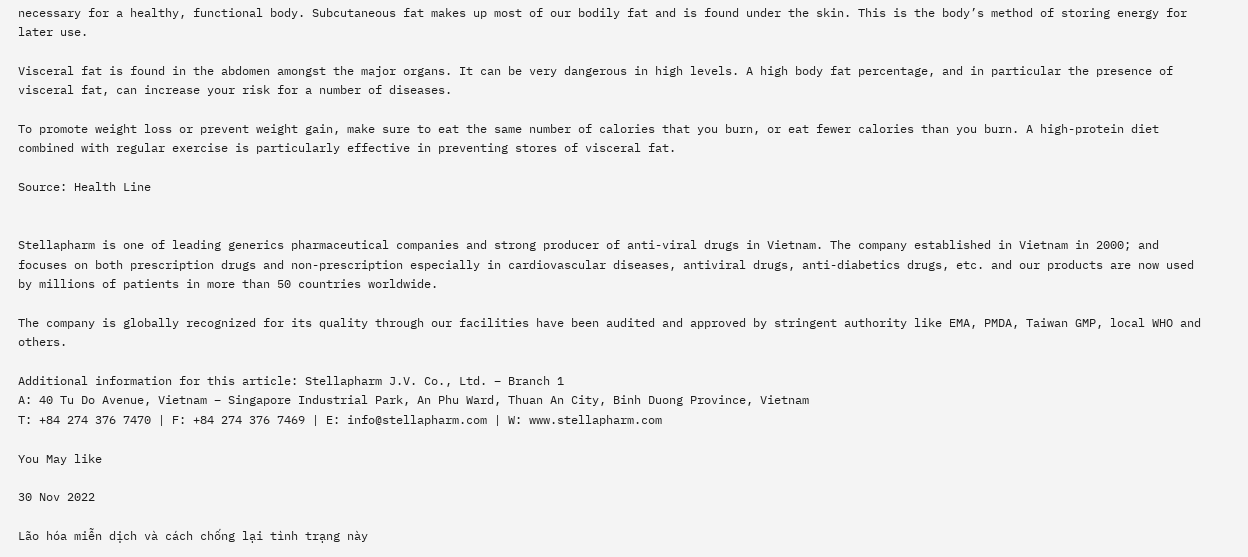necessary for a healthy, functional body. Subcutaneous fat makes up most of our bodily fat and is found under the skin. This is the body’s method of storing energy for later use.

Visceral fat is found in the abdomen amongst the major organs. It can be very dangerous in high levels. A high body fat percentage, and in particular the presence of visceral fat, can increase your risk for a number of diseases.

To promote weight loss or prevent weight gain, make sure to eat the same number of calories that you burn, or eat fewer calories than you burn. A high-protein diet combined with regular exercise is particularly effective in preventing stores of visceral fat.

Source: Health Line


Stellapharm is one of leading generics pharmaceutical companies and strong producer of anti-viral drugs in Vietnam. The company established in Vietnam in 2000; and focuses on both prescription drugs and non-prescription especially in cardiovascular diseases, antiviral drugs, anti-diabetics drugs, etc. and our products are now used by millions of patients in more than 50 countries worldwide.

The company is globally recognized for its quality through our facilities have been audited and approved by stringent authority like EMA, PMDA, Taiwan GMP, local WHO and others.

Additional information for this article: Stellapharm J.V. Co., Ltd. – Branch 1
A: 40 Tu Do Avenue, Vietnam – Singapore Industrial Park, An Phu Ward, Thuan An City, Binh Duong Province, Vietnam
T: +84 274 376 7470 | F: +84 274 376 7469 | E: info@stellapharm.com | W: www.stellapharm.com

You May like

30 Nov 2022

Lão hóa miễn dịch và cách chống lại tình trạng này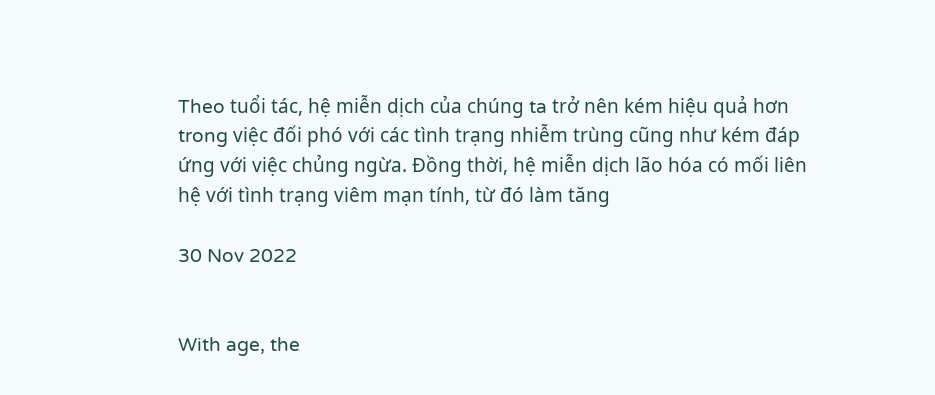Theo tuổi tác, hệ miễn dịch của chúng ta trở nên kém hiệu quả hơn trong việc đối phó với các tình trạng nhiễm trùng cũng như kém đáp ứng với việc chủng ngừa. Đồng thời, hệ miễn dịch lão hóa có mối liên hệ với tình trạng viêm mạn tính, từ đó làm tăng

30 Nov 2022


With age, the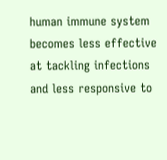human immune system becomes less effective at tackling infections and less responsive to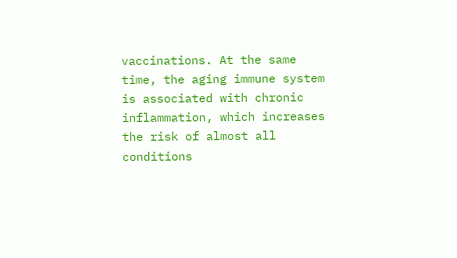vaccinations. At the same time, the aging immune system is associated with chronic inflammation, which increases the risk of almost all conditions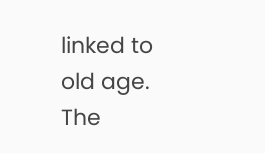linked to old age. The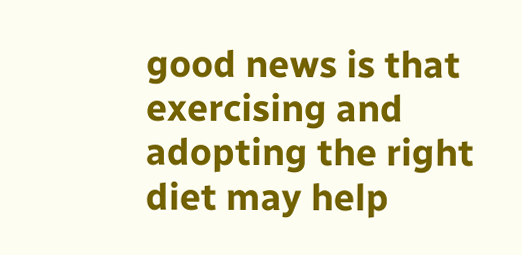good news is that exercising and adopting the right diet may help